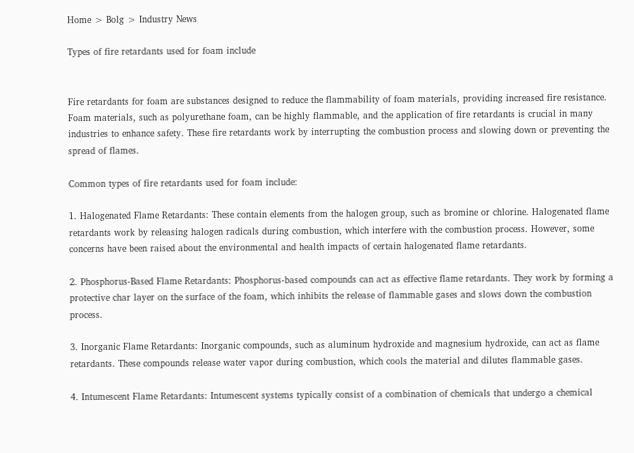Home > Bolg > Industry News

Types of fire retardants used for foam include


Fire retardants for foam are substances designed to reduce the flammability of foam materials, providing increased fire resistance. Foam materials, such as polyurethane foam, can be highly flammable, and the application of fire retardants is crucial in many industries to enhance safety. These fire retardants work by interrupting the combustion process and slowing down or preventing the spread of flames.

Common types of fire retardants used for foam include:

1. Halogenated Flame Retardants: These contain elements from the halogen group, such as bromine or chlorine. Halogenated flame retardants work by releasing halogen radicals during combustion, which interfere with the combustion process. However, some concerns have been raised about the environmental and health impacts of certain halogenated flame retardants.

2. Phosphorus-Based Flame Retardants: Phosphorus-based compounds can act as effective flame retardants. They work by forming a protective char layer on the surface of the foam, which inhibits the release of flammable gases and slows down the combustion process.

3. Inorganic Flame Retardants: Inorganic compounds, such as aluminum hydroxide and magnesium hydroxide, can act as flame retardants. These compounds release water vapor during combustion, which cools the material and dilutes flammable gases.

4. Intumescent Flame Retardants: Intumescent systems typically consist of a combination of chemicals that undergo a chemical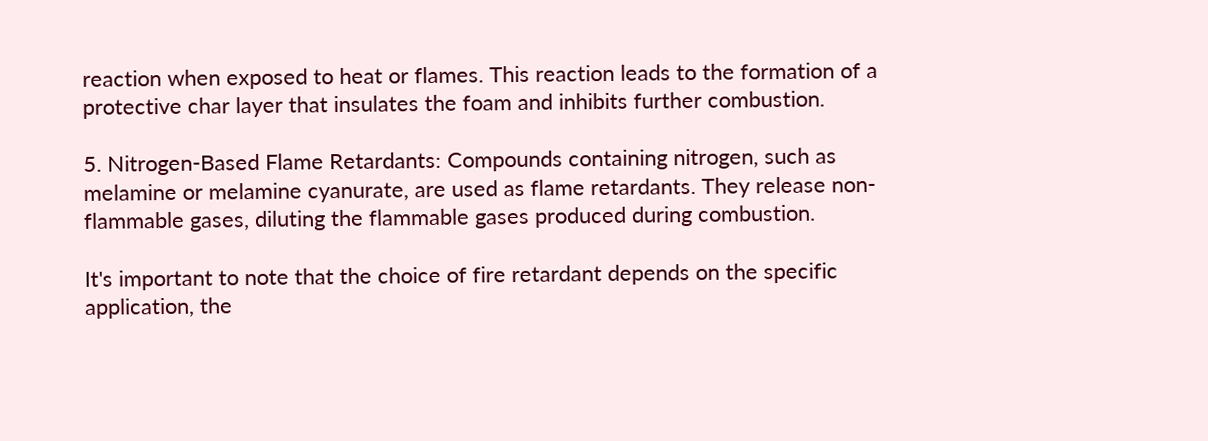reaction when exposed to heat or flames. This reaction leads to the formation of a protective char layer that insulates the foam and inhibits further combustion.

5. Nitrogen-Based Flame Retardants: Compounds containing nitrogen, such as melamine or melamine cyanurate, are used as flame retardants. They release non-flammable gases, diluting the flammable gases produced during combustion.

It's important to note that the choice of fire retardant depends on the specific application, the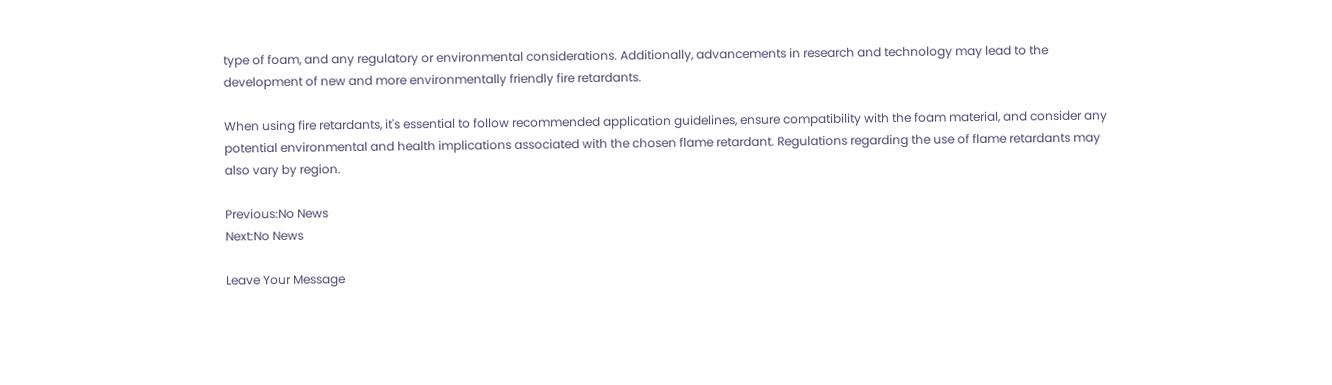type of foam, and any regulatory or environmental considerations. Additionally, advancements in research and technology may lead to the development of new and more environmentally friendly fire retardants.

When using fire retardants, it's essential to follow recommended application guidelines, ensure compatibility with the foam material, and consider any potential environmental and health implications associated with the chosen flame retardant. Regulations regarding the use of flame retardants may also vary by region.

Previous:No News
Next:No News

Leave Your Message